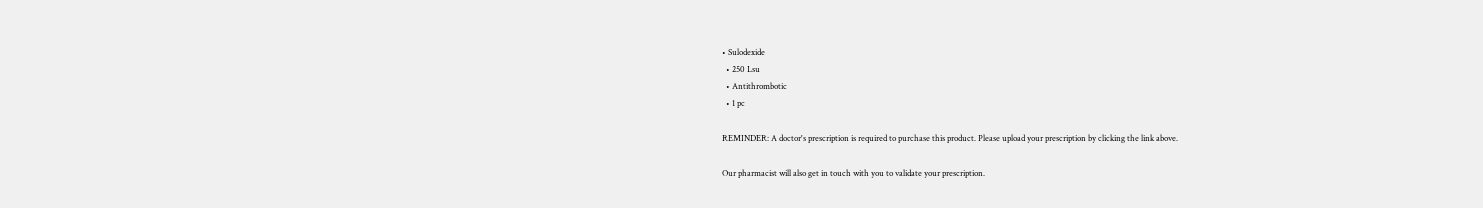• Sulodexide
  • 250 Lsu
  • Antithrombotic
  • 1 pc

REMINDER: A doctor's prescription is required to purchase this product. Please upload your prescription by clicking the link above.

Our pharmacist will also get in touch with you to validate your prescription.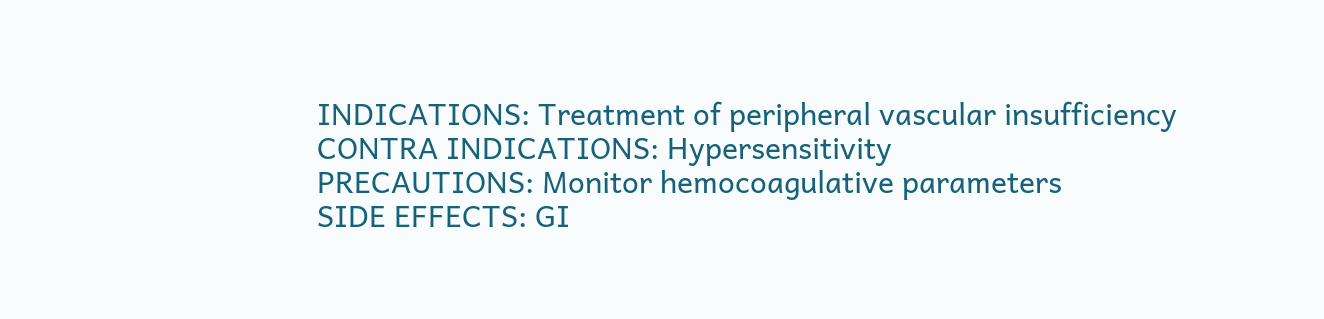INDICATIONS: Treatment of peripheral vascular insufficiency
CONTRA INDICATIONS: Hypersensitivity
PRECAUTIONS: Monitor hemocoagulative parameters
SIDE EFFECTS: GI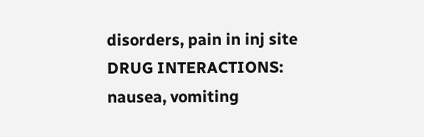disorders, pain in inj site
DRUG INTERACTIONS: nausea, vomiting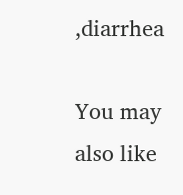,diarrhea

You may also like